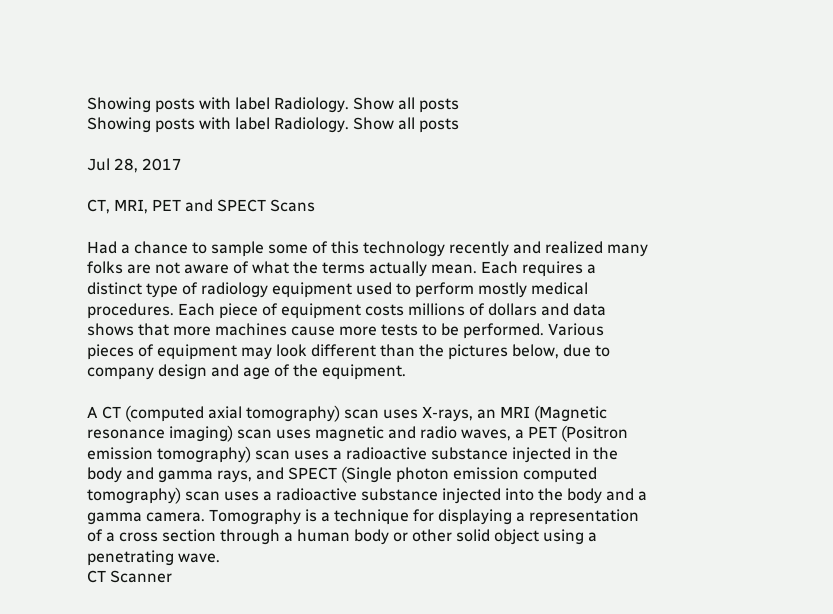Showing posts with label Radiology. Show all posts
Showing posts with label Radiology. Show all posts

Jul 28, 2017

CT, MRI, PET and SPECT Scans

Had a chance to sample some of this technology recently and realized many folks are not aware of what the terms actually mean. Each requires a distinct type of radiology equipment used to perform mostly medical procedures. Each piece of equipment costs millions of dollars and data shows that more machines cause more tests to be performed. Various pieces of equipment may look different than the pictures below, due to company design and age of the equipment.

A CT (computed axial tomography) scan uses X-rays, an MRI (Magnetic resonance imaging) scan uses magnetic and radio waves, a PET (Positron emission tomography) scan uses a radioactive substance injected in the body and gamma rays, and SPECT (Single photon emission computed tomography) scan uses a radioactive substance injected into the body and a gamma camera. Tomography is a technique for displaying a representation of a cross section through a human body or other solid object using a penetrating wave.
CT Scanner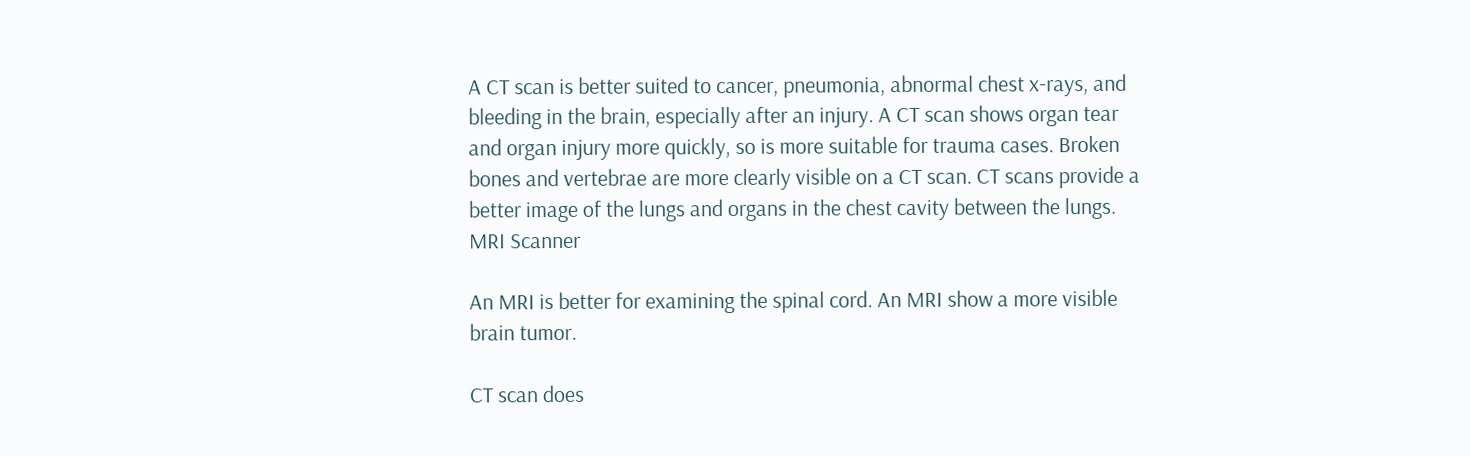A CT scan is better suited to cancer, pneumonia, abnormal chest x-rays, and bleeding in the brain, especially after an injury. A CT scan shows organ tear and organ injury more quickly, so is more suitable for trauma cases. Broken bones and vertebrae are more clearly visible on a CT scan. CT scans provide a better image of the lungs and organs in the chest cavity between the lungs.
MRI Scanner

An MRI is better for examining the spinal cord. An MRI show a more visible brain tumor.

CT scan does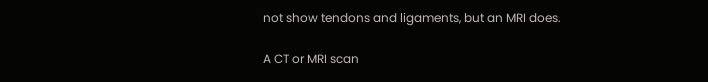not show tendons and ligaments, but an MRI does.

A CT or MRI scan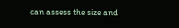can assess the size and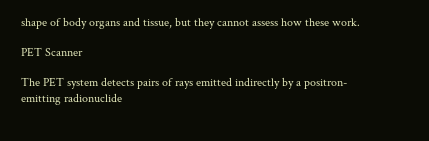shape of body organs and tissue, but they cannot assess how these work.

PET Scanner

The PET system detects pairs of rays emitted indirectly by a positron-emitting radionuclide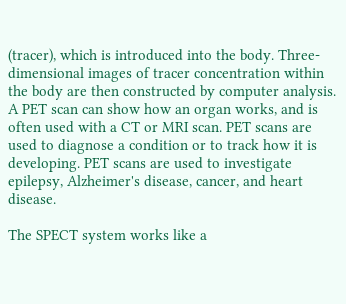(tracer), which is introduced into the body. Three-dimensional images of tracer concentration within the body are then constructed by computer analysis. A PET scan can show how an organ works, and is often used with a CT or MRI scan. PET scans are used to diagnose a condition or to track how it is developing. PET scans are used to investigate epilepsy, Alzheimer's disease, cancer, and heart disease.

The SPECT system works like a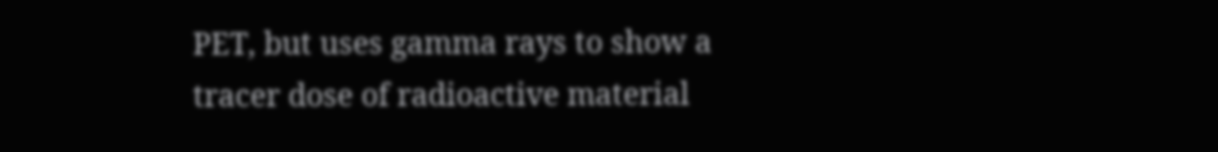PET, but uses gamma rays to show a tracer dose of radioactive material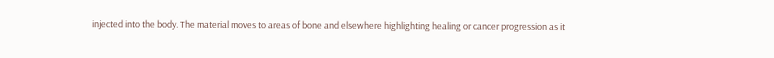injected into the body. The material moves to areas of bone and elsewhere highlighting healing or cancer progression as it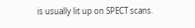is usually lit up on SPECT scans.